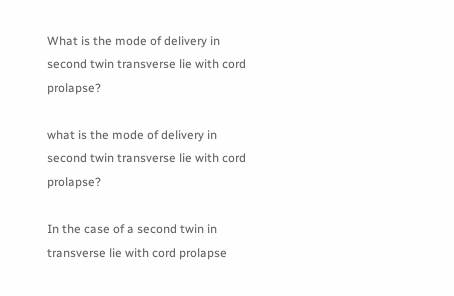What is the mode of delivery in second twin transverse lie with cord prolapse?

what is the mode of delivery in second twin transverse lie with cord prolapse?

In the case of a second twin in transverse lie with cord prolapse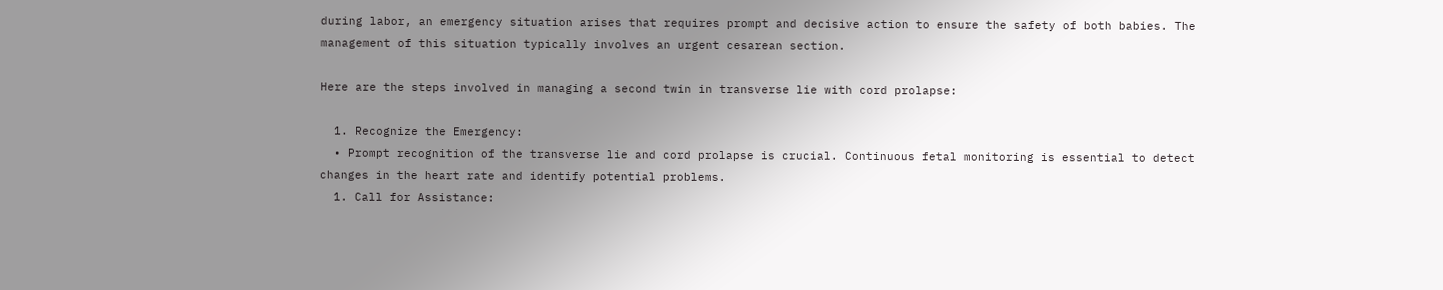during labor, an emergency situation arises that requires prompt and decisive action to ensure the safety of both babies. The management of this situation typically involves an urgent cesarean section.

Here are the steps involved in managing a second twin in transverse lie with cord prolapse:

  1. Recognize the Emergency:
  • Prompt recognition of the transverse lie and cord prolapse is crucial. Continuous fetal monitoring is essential to detect changes in the heart rate and identify potential problems.
  1. Call for Assistance: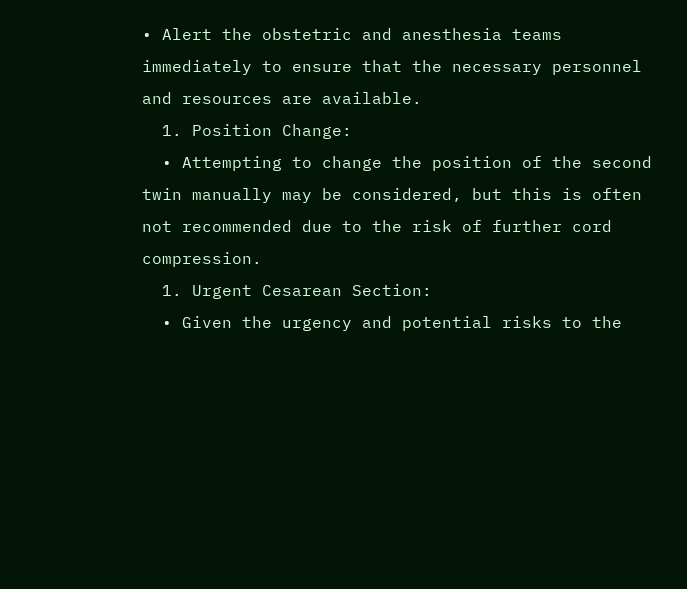• Alert the obstetric and anesthesia teams immediately to ensure that the necessary personnel and resources are available.
  1. Position Change:
  • Attempting to change the position of the second twin manually may be considered, but this is often not recommended due to the risk of further cord compression.
  1. Urgent Cesarean Section:
  • Given the urgency and potential risks to the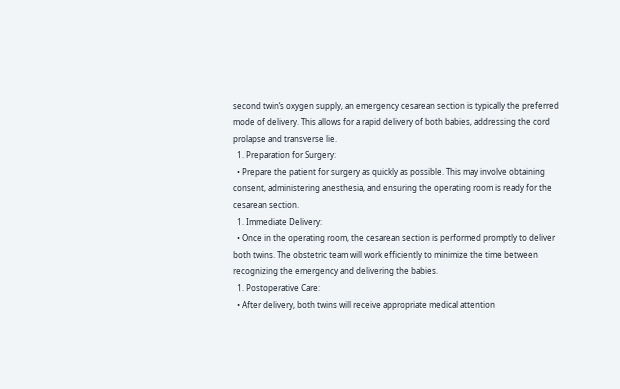second twin’s oxygen supply, an emergency cesarean section is typically the preferred mode of delivery. This allows for a rapid delivery of both babies, addressing the cord prolapse and transverse lie.
  1. Preparation for Surgery:
  • Prepare the patient for surgery as quickly as possible. This may involve obtaining consent, administering anesthesia, and ensuring the operating room is ready for the cesarean section.
  1. Immediate Delivery:
  • Once in the operating room, the cesarean section is performed promptly to deliver both twins. The obstetric team will work efficiently to minimize the time between recognizing the emergency and delivering the babies.
  1. Postoperative Care:
  • After delivery, both twins will receive appropriate medical attention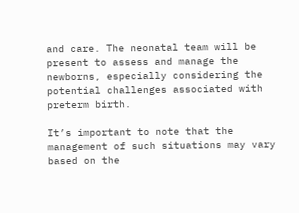and care. The neonatal team will be present to assess and manage the newborns, especially considering the potential challenges associated with preterm birth.

It’s important to note that the management of such situations may vary based on the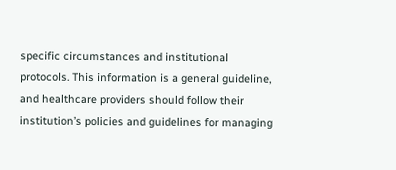specific circumstances and institutional protocols. This information is a general guideline, and healthcare providers should follow their institution’s policies and guidelines for managing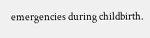emergencies during childbirth.